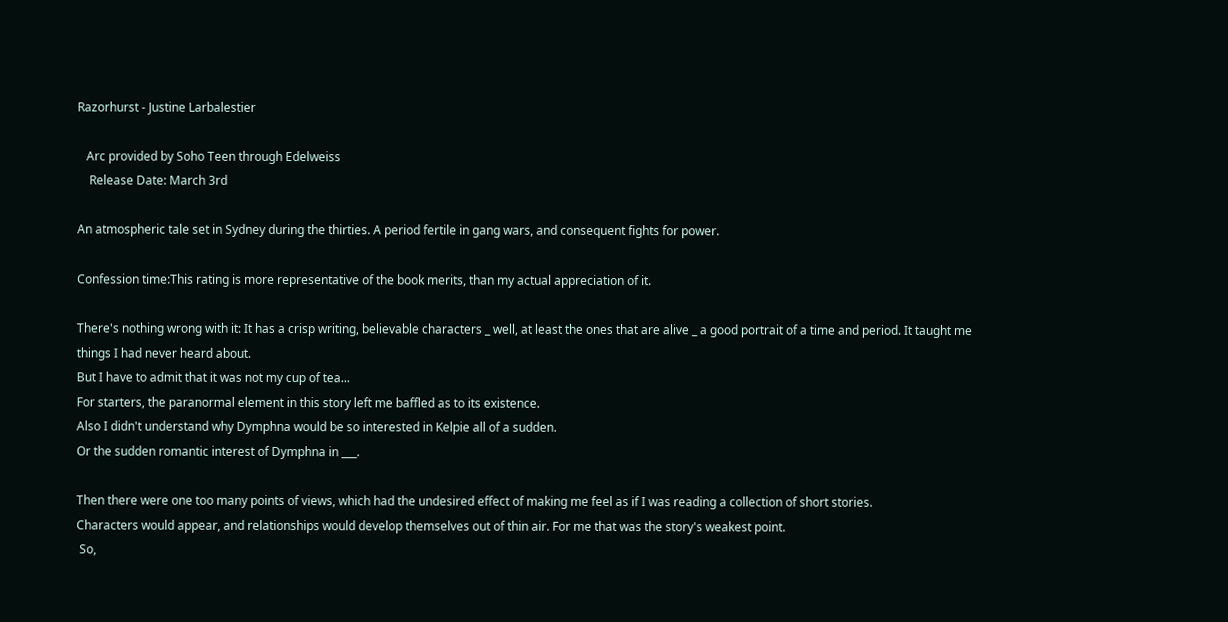Razorhurst - Justine Larbalestier

   Arc provided by Soho Teen through Edelweiss
    Release Date: March 3rd

An atmospheric tale set in Sydney during the thirties. A period fertile in gang wars, and consequent fights for power.

Confession time:This rating is more representative of the book merits, than my actual appreciation of it.

There's nothing wrong with it: It has a crisp writing, believable characters _ well, at least the ones that are alive _ a good portrait of a time and period. It taught me things I had never heard about.
But I have to admit that it was not my cup of tea...
For starters, the paranormal element in this story left me baffled as to its existence.
Also I didn't understand why Dymphna would be so interested in Kelpie all of a sudden.
Or the sudden romantic interest of Dymphna in ___.

Then there were one too many points of views, which had the undesired effect of making me feel as if I was reading a collection of short stories.
Characters would appear, and relationships would develop themselves out of thin air. For me that was the story's weakest point.
 So,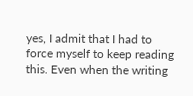yes, I admit that I had to force myself to keep reading this. Even when the writing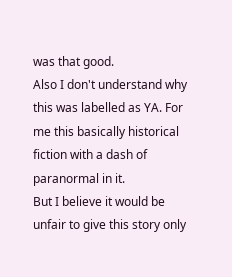was that good.
Also I don't understand why this was labelled as YA. For me this basically historical fiction with a dash of paranormal in it.
But I believe it would be unfair to give this story only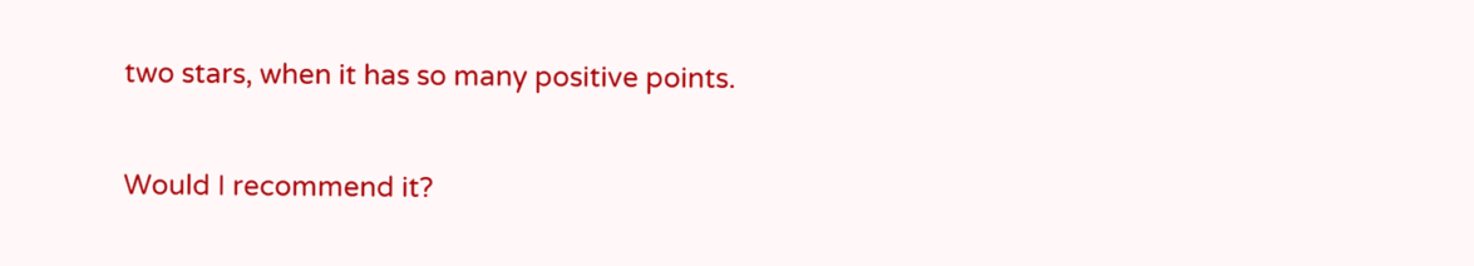two stars, when it has so many positive points.

Would I recommend it?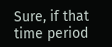Sure, if that time period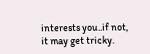interests you..if not, it may get tricky.